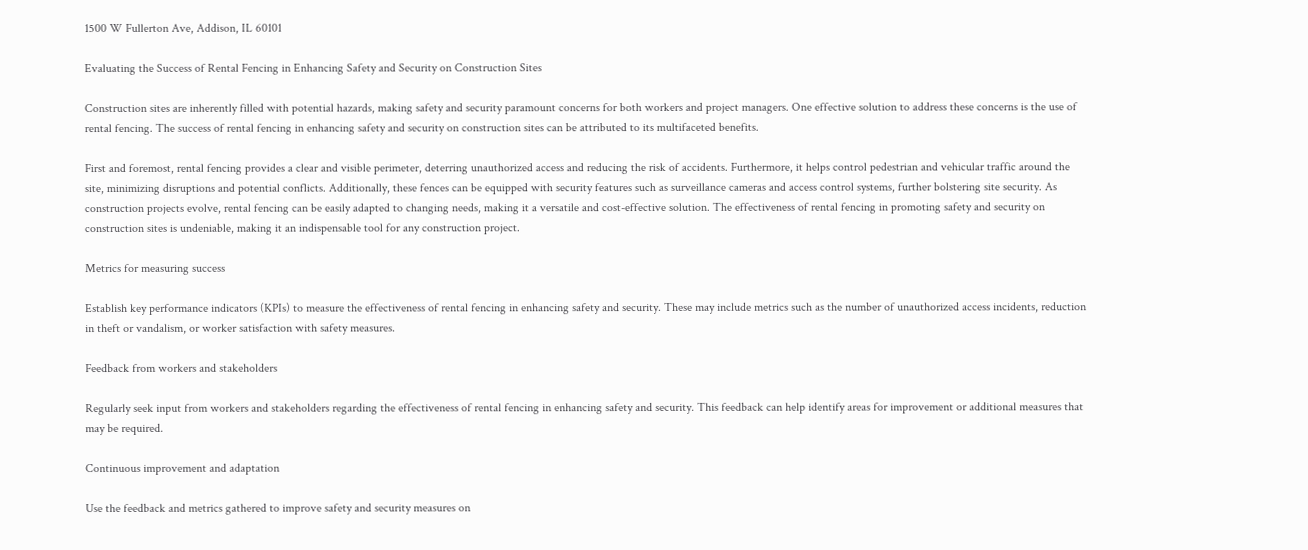1500 W Fullerton Ave, Addison, IL 60101

Evaluating the Success of Rental Fencing in Enhancing Safety and Security on Construction Sites

Construction sites are inherently filled with potential hazards, making safety and security paramount concerns for both workers and project managers. One effective solution to address these concerns is the use of rental fencing. The success of rental fencing in enhancing safety and security on construction sites can be attributed to its multifaceted benefits.

First and foremost, rental fencing provides a clear and visible perimeter, deterring unauthorized access and reducing the risk of accidents. Furthermore, it helps control pedestrian and vehicular traffic around the site, minimizing disruptions and potential conflicts. Additionally, these fences can be equipped with security features such as surveillance cameras and access control systems, further bolstering site security. As construction projects evolve, rental fencing can be easily adapted to changing needs, making it a versatile and cost-effective solution. The effectiveness of rental fencing in promoting safety and security on construction sites is undeniable, making it an indispensable tool for any construction project.

Metrics for measuring success

Establish key performance indicators (KPIs) to measure the effectiveness of rental fencing in enhancing safety and security. These may include metrics such as the number of unauthorized access incidents, reduction in theft or vandalism, or worker satisfaction with safety measures.

Feedback from workers and stakeholders

Regularly seek input from workers and stakeholders regarding the effectiveness of rental fencing in enhancing safety and security. This feedback can help identify areas for improvement or additional measures that may be required.

Continuous improvement and adaptation

Use the feedback and metrics gathered to improve safety and security measures on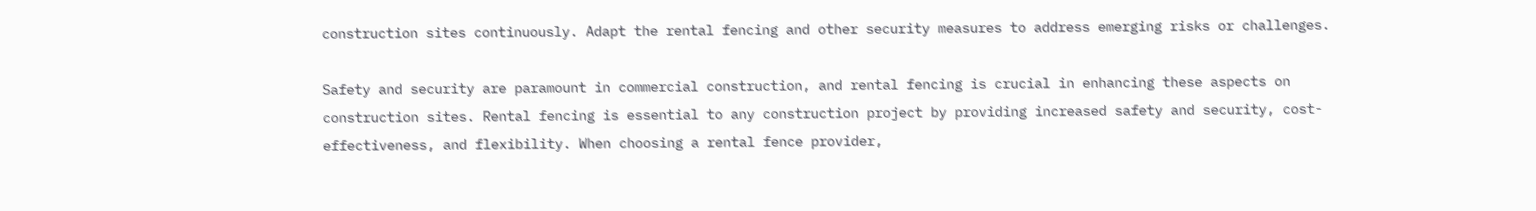construction sites continuously. Adapt the rental fencing and other security measures to address emerging risks or challenges.

Safety and security are paramount in commercial construction, and rental fencing is crucial in enhancing these aspects on construction sites. Rental fencing is essential to any construction project by providing increased safety and security, cost-effectiveness, and flexibility. When choosing a rental fence provider,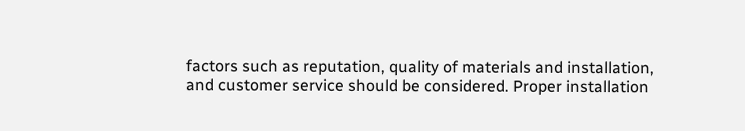factors such as reputation, quality of materials and installation, and customer service should be considered. Proper installation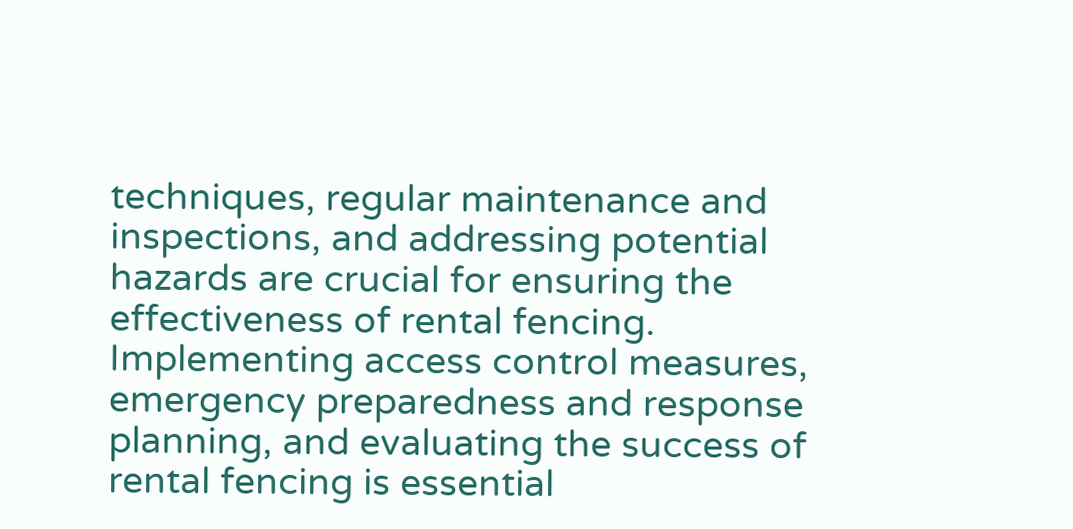techniques, regular maintenance and inspections, and addressing potential hazards are crucial for ensuring the effectiveness of rental fencing. Implementing access control measures, emergency preparedness and response planning, and evaluating the success of rental fencing is essential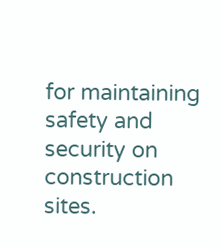for maintaining safety and security on construction sites.